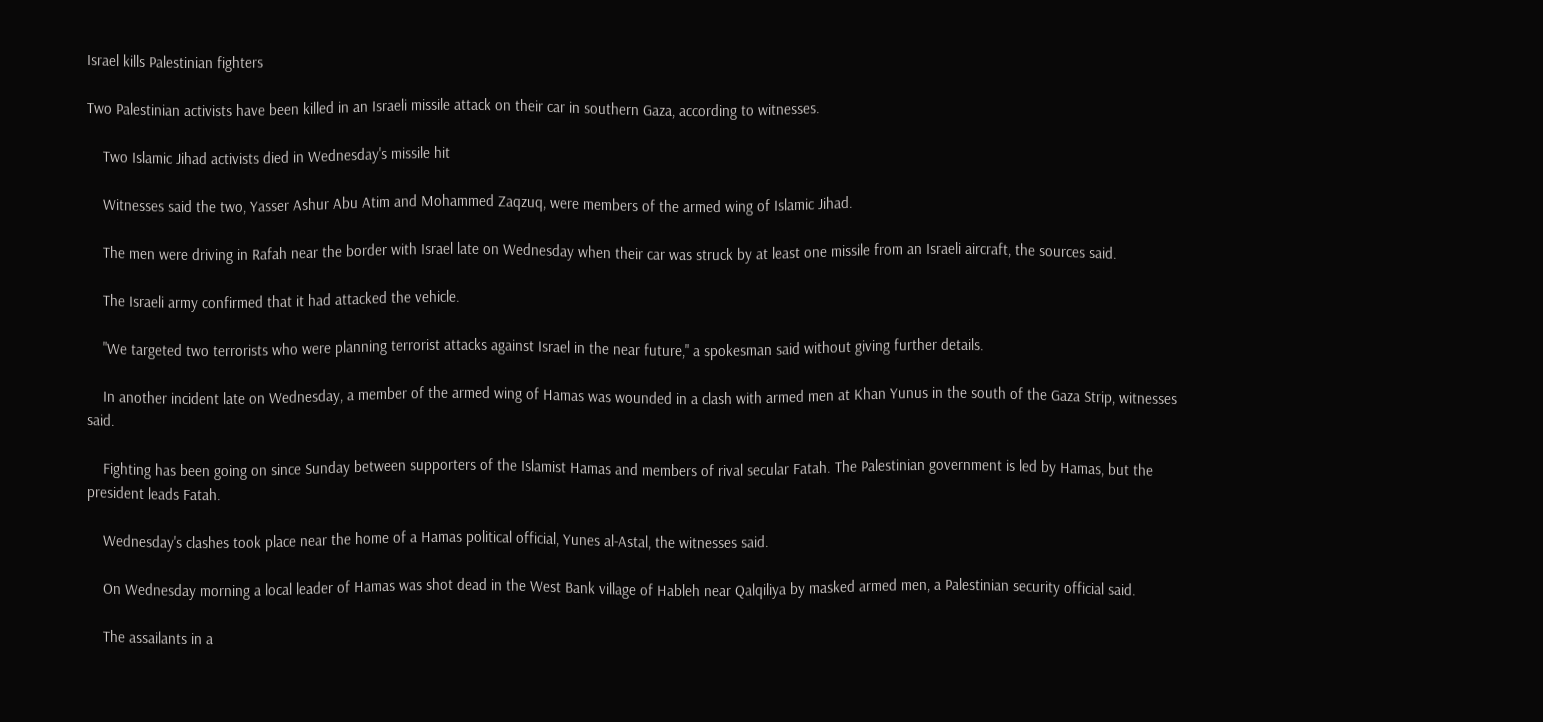Israel kills Palestinian fighters

Two Palestinian activists have been killed in an Israeli missile attack on their car in southern Gaza, according to witnesses.

    Two Islamic Jihad activists died in Wednesday's missile hit

    Witnesses said the two, Yasser Ashur Abu Atim and Mohammed Zaqzuq, were members of the armed wing of Islamic Jihad.

    The men were driving in Rafah near the border with Israel late on Wednesday when their car was struck by at least one missile from an Israeli aircraft, the sources said.

    The Israeli army confirmed that it had attacked the vehicle.

    "We targeted two terrorists who were planning terrorist attacks against Israel in the near future," a spokesman said without giving further details.

    In another incident late on Wednesday, a member of the armed wing of Hamas was wounded in a clash with armed men at Khan Yunus in the south of the Gaza Strip, witnesses said.

    Fighting has been going on since Sunday between supporters of the Islamist Hamas and members of rival secular Fatah. The Palestinian government is led by Hamas, but the president leads Fatah.

    Wednesday's clashes took place near the home of a Hamas political official, Yunes al-Astal, the witnesses said.

    On Wednesday morning a local leader of Hamas was shot dead in the West Bank village of Hableh near Qalqiliya by masked armed men, a Palestinian security official said.

    The assailants in a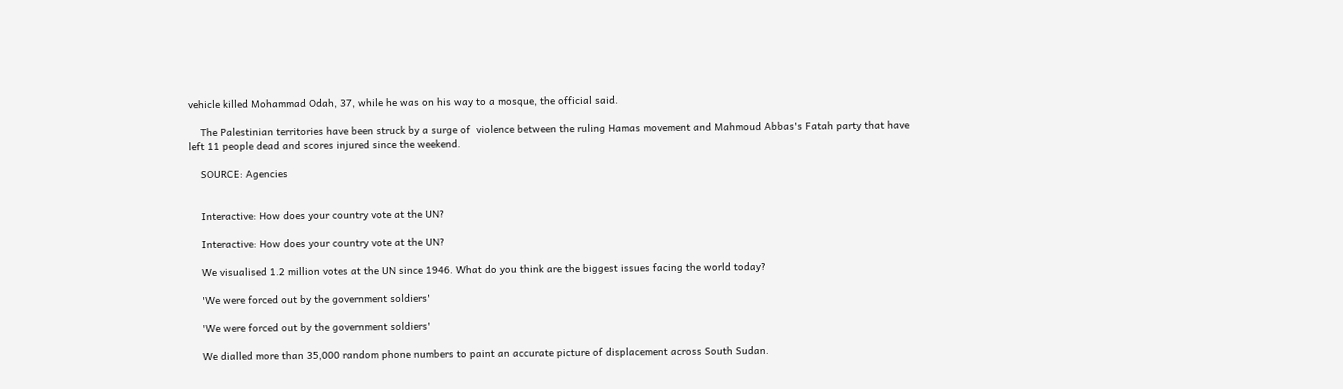vehicle killed Mohammad Odah, 37, while he was on his way to a mosque, the official said.

    The Palestinian territories have been struck by a surge of  violence between the ruling Hamas movement and Mahmoud Abbas's Fatah party that have left 11 people dead and scores injured since the weekend.

    SOURCE: Agencies


    Interactive: How does your country vote at the UN?

    Interactive: How does your country vote at the UN?

    We visualised 1.2 million votes at the UN since 1946. What do you think are the biggest issues facing the world today?

    'We were forced out by the government soldiers'

    'We were forced out by the government soldiers'

    We dialled more than 35,000 random phone numbers to paint an accurate picture of displacement across South Sudan.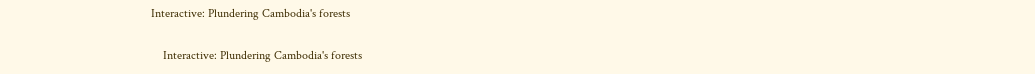Interactive: Plundering Cambodia's forests

    Interactive: Plundering Cambodia's forests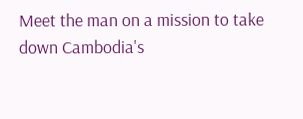Meet the man on a mission to take down Cambodia's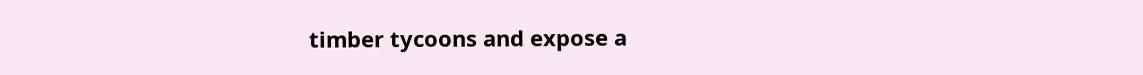timber tycoons and expose a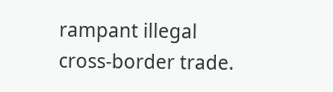rampant illegal cross-border trade.